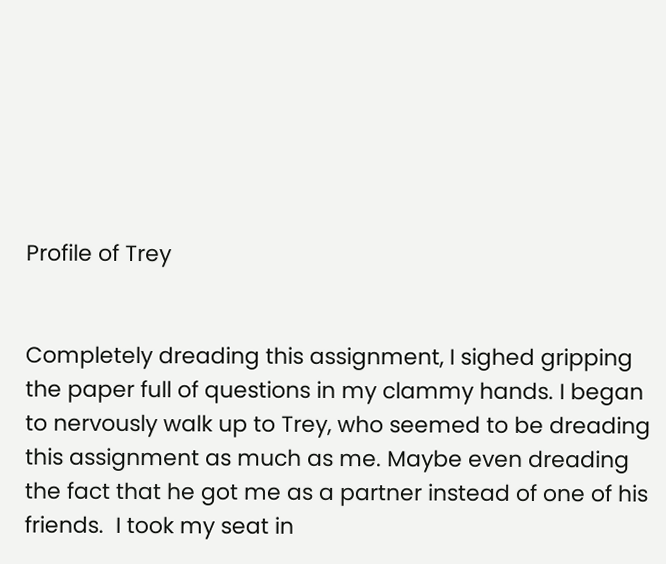Profile of Trey


Completely dreading this assignment, I sighed gripping the paper full of questions in my clammy hands. I began to nervously walk up to Trey, who seemed to be dreading this assignment as much as me. Maybe even dreading the fact that he got me as a partner instead of one of his friends.  I took my seat in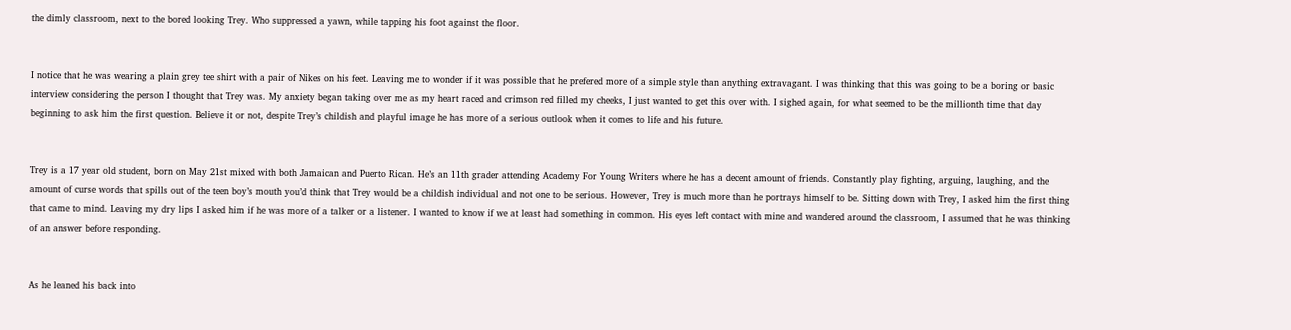the dimly classroom, next to the bored looking Trey. Who suppressed a yawn, while tapping his foot against the floor.


I notice that he was wearing a plain grey tee shirt with a pair of Nikes on his feet. Leaving me to wonder if it was possible that he prefered more of a simple style than anything extravagant. I was thinking that this was going to be a boring or basic interview considering the person I thought that Trey was. My anxiety began taking over me as my heart raced and crimson red filled my cheeks, I just wanted to get this over with. I sighed again, for what seemed to be the millionth time that day beginning to ask him the first question. Believe it or not, despite Trey’s childish and playful image he has more of a serious outlook when it comes to life and his future.


Trey is a 17 year old student, born on May 21st mixed with both Jamaican and Puerto Rican. He’s an 11th grader attending Academy For Young Writers where he has a decent amount of friends. Constantly play fighting, arguing, laughing, and the amount of curse words that spills out of the teen boy’s mouth you’d think that Trey would be a childish individual and not one to be serious. However, Trey is much more than he portrays himself to be. Sitting down with Trey, I asked him the first thing that came to mind. Leaving my dry lips I asked him if he was more of a talker or a listener. I wanted to know if we at least had something in common. His eyes left contact with mine and wandered around the classroom, I assumed that he was thinking of an answer before responding.


As he leaned his back into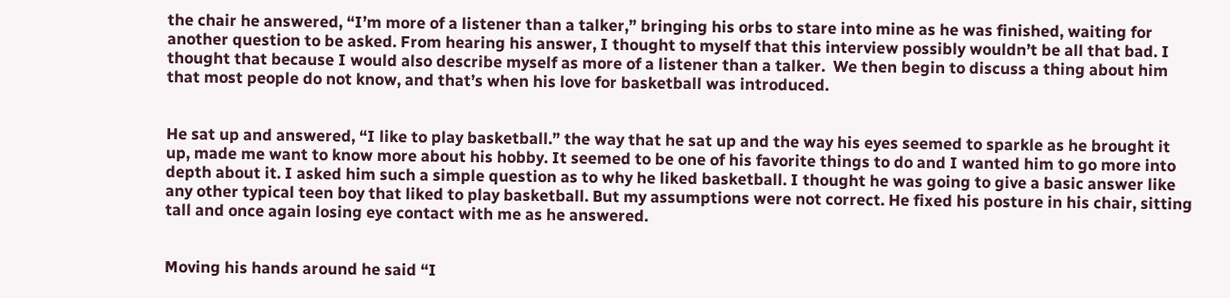the chair he answered, “I’m more of a listener than a talker,” bringing his orbs to stare into mine as he was finished, waiting for another question to be asked. From hearing his answer, I thought to myself that this interview possibly wouldn’t be all that bad. I thought that because I would also describe myself as more of a listener than a talker.  We then begin to discuss a thing about him that most people do not know, and that’s when his love for basketball was introduced.


He sat up and answered, “I like to play basketball.” the way that he sat up and the way his eyes seemed to sparkle as he brought it up, made me want to know more about his hobby. It seemed to be one of his favorite things to do and I wanted him to go more into depth about it. I asked him such a simple question as to why he liked basketball. I thought he was going to give a basic answer like any other typical teen boy that liked to play basketball. But my assumptions were not correct. He fixed his posture in his chair, sitting tall and once again losing eye contact with me as he answered.


Moving his hands around he said “I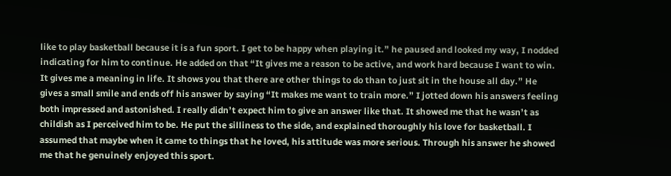like to play basketball because it is a fun sport. I get to be happy when playing it.” he paused and looked my way, I nodded indicating for him to continue. He added on that “It gives me a reason to be active, and work hard because I want to win. It gives me a meaning in life. It shows you that there are other things to do than to just sit in the house all day.” He gives a small smile and ends off his answer by saying “It makes me want to train more.” I jotted down his answers feeling both impressed and astonished. I really didn’t expect him to give an answer like that. It showed me that he wasn’t as childish as I perceived him to be. He put the silliness to the side, and explained thoroughly his love for basketball. I assumed that maybe when it came to things that he loved, his attitude was more serious. Through his answer he showed me that he genuinely enjoyed this sport.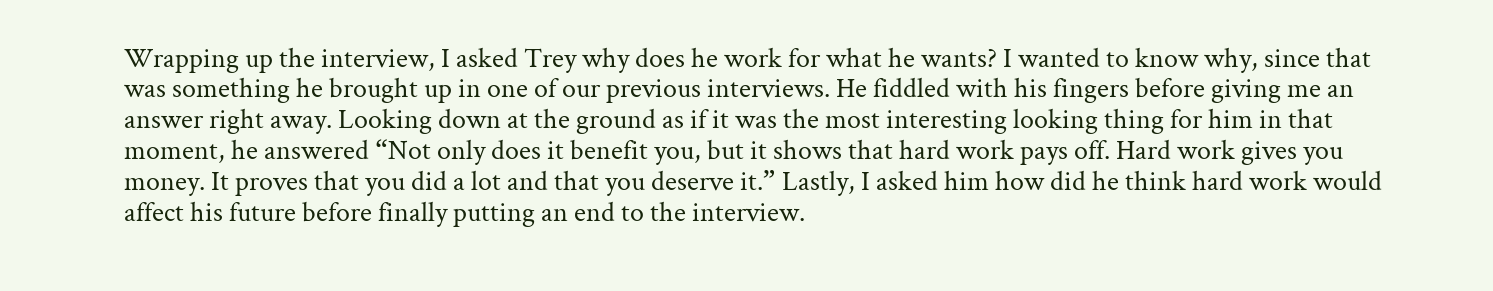Wrapping up the interview, I asked Trey why does he work for what he wants? I wanted to know why, since that was something he brought up in one of our previous interviews. He fiddled with his fingers before giving me an answer right away. Looking down at the ground as if it was the most interesting looking thing for him in that moment, he answered “Not only does it benefit you, but it shows that hard work pays off. Hard work gives you money. It proves that you did a lot and that you deserve it.” Lastly, I asked him how did he think hard work would affect his future before finally putting an end to the interview.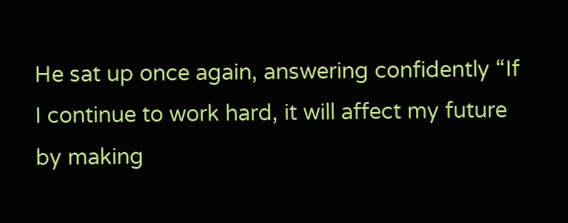He sat up once again, answering confidently “If I continue to work hard, it will affect my future by making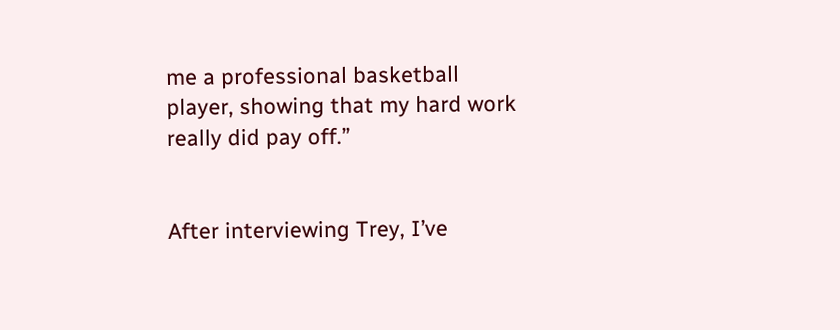me a professional basketball player, showing that my hard work really did pay off.”


After interviewing Trey, I’ve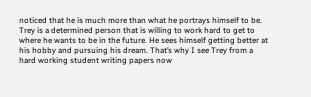noticed that he is much more than what he portrays himself to be. Trey is a determined person that is willing to work hard to get to where he wants to be in the future. He sees himself getting better at his hobby and pursuing his dream. That’s why I see Trey from a hard working student writing papers now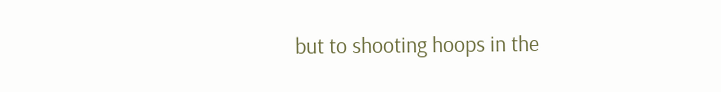but to shooting hoops in the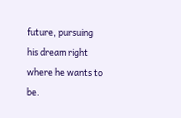future, pursuing his dream right where he wants to be.